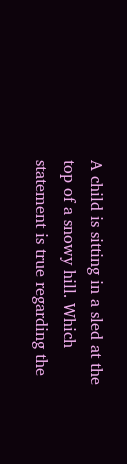A child is sitting in a sled at the top of a snowy hill. Which statement is true regarding the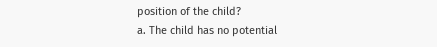position of the child?
a. The child has no potential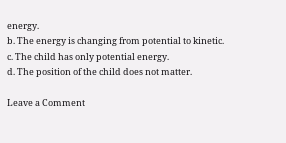energy.
b. The energy is changing from potential to kinetic.
c. The child has only potential energy.
d. The position of the child does not matter.

Leave a Comment